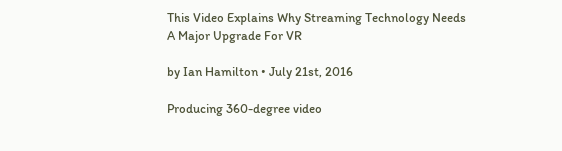This Video Explains Why Streaming Technology Needs A Major Upgrade For VR

by Ian Hamilton • July 21st, 2016

Producing 360-degree video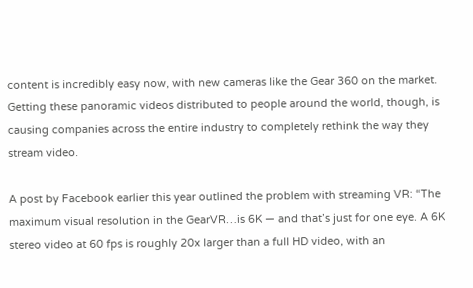content is incredibly easy now, with new cameras like the Gear 360 on the market. Getting these panoramic videos distributed to people around the world, though, is causing companies across the entire industry to completely rethink the way they stream video.

A post by Facebook earlier this year outlined the problem with streaming VR: “The maximum visual resolution in the GearVR…is 6K — and that’s just for one eye. A 6K stereo video at 60 fps is roughly 20x larger than a full HD video, with an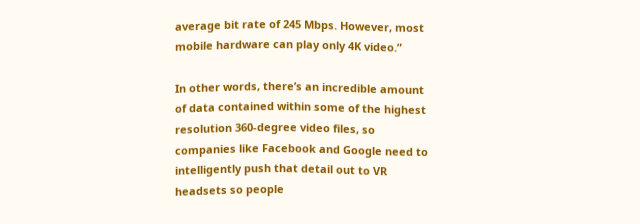average bit rate of 245 Mbps. However, most mobile hardware can play only 4K video.”

In other words, there’s an incredible amount of data contained within some of the highest resolution 360-degree video files, so companies like Facebook and Google need to intelligently push that detail out to VR headsets so people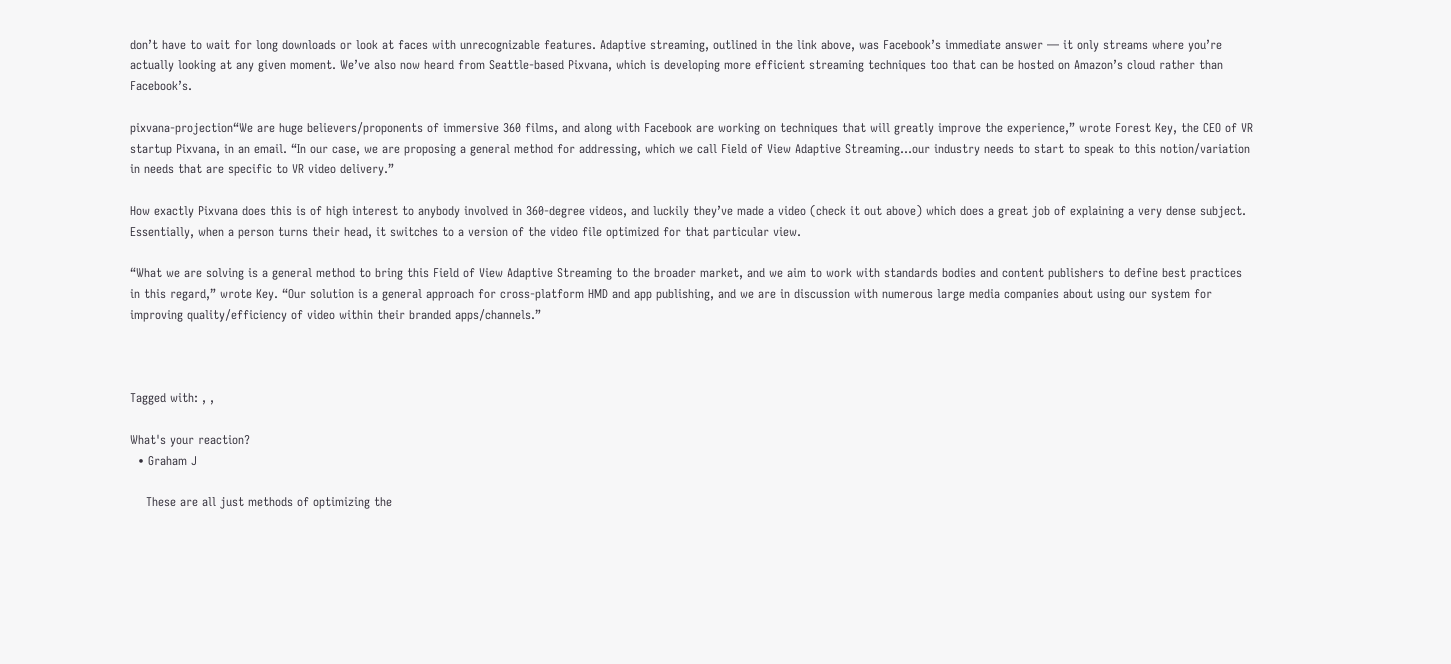don’t have to wait for long downloads or look at faces with unrecognizable features. Adaptive streaming, outlined in the link above, was Facebook’s immediate answer — it only streams where you’re actually looking at any given moment. We’ve also now heard from Seattle-based Pixvana, which is developing more efficient streaming techniques too that can be hosted on Amazon’s cloud rather than Facebook’s.

pixvana-projection“We are huge believers/proponents of immersive 360 films, and along with Facebook are working on techniques that will greatly improve the experience,” wrote Forest Key, the CEO of VR startup Pixvana, in an email. “In our case, we are proposing a general method for addressing, which we call Field of View Adaptive Streaming…our industry needs to start to speak to this notion/variation in needs that are specific to VR video delivery.”

How exactly Pixvana does this is of high interest to anybody involved in 360-degree videos, and luckily they’ve made a video (check it out above) which does a great job of explaining a very dense subject. Essentially, when a person turns their head, it switches to a version of the video file optimized for that particular view.

“What we are solving is a general method to bring this Field of View Adaptive Streaming to the broader market, and we aim to work with standards bodies and content publishers to define best practices in this regard,” wrote Key. “Our solution is a general approach for cross-platform HMD and app publishing, and we are in discussion with numerous large media companies about using our system for improving quality/efficiency of video within their branded apps/channels.”



Tagged with: , ,

What's your reaction?
  • Graham J

    These are all just methods of optimizing the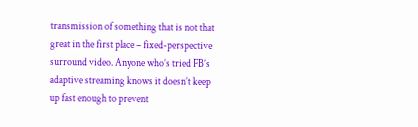transmission of something that is not that great in the first place – fixed-perspective surround video. Anyone who’s tried FB’s adaptive streaming knows it doesn’t keep up fast enough to prevent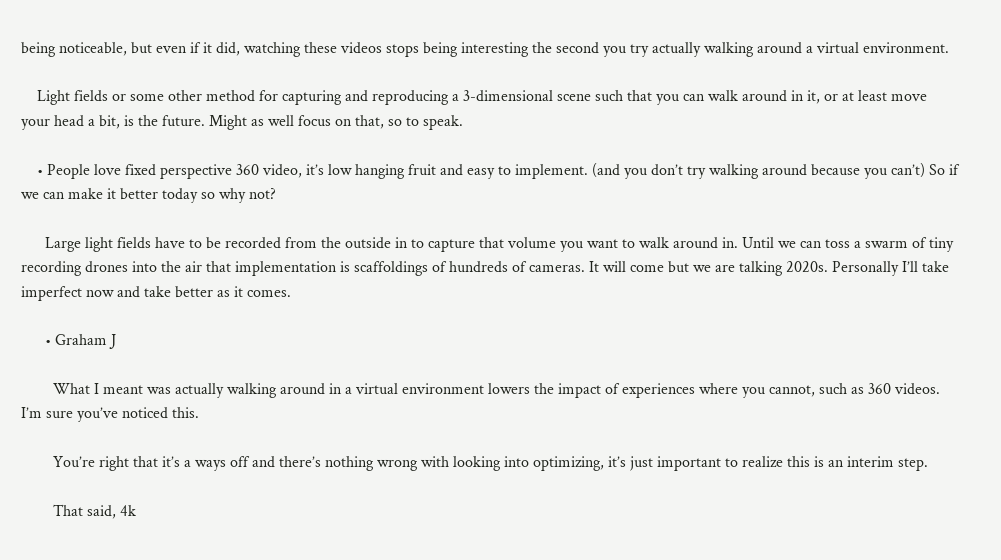being noticeable, but even if it did, watching these videos stops being interesting the second you try actually walking around a virtual environment.

    Light fields or some other method for capturing and reproducing a 3-dimensional scene such that you can walk around in it, or at least move your head a bit, is the future. Might as well focus on that, so to speak.

    • People love fixed perspective 360 video, it’s low hanging fruit and easy to implement. (and you don’t try walking around because you can’t) So if we can make it better today so why not?

      Large light fields have to be recorded from the outside in to capture that volume you want to walk around in. Until we can toss a swarm of tiny recording drones into the air that implementation is scaffoldings of hundreds of cameras. It will come but we are talking 2020s. Personally I’ll take imperfect now and take better as it comes.

      • Graham J

        What I meant was actually walking around in a virtual environment lowers the impact of experiences where you cannot, such as 360 videos. I’m sure you’ve noticed this.

        You’re right that it’s a ways off and there’s nothing wrong with looking into optimizing, it’s just important to realize this is an interim step.

        That said, 4k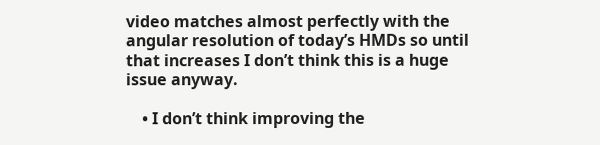video matches almost perfectly with the angular resolution of today’s HMDs so until that increases I don’t think this is a huge issue anyway.

    • I don’t think improving the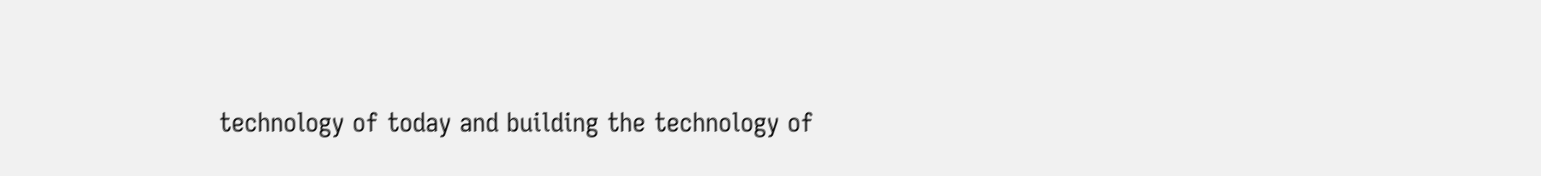technology of today and building the technology of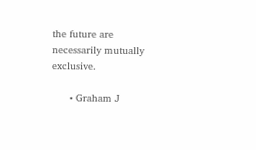the future are necessarily mutually exclusive.

      • Graham J